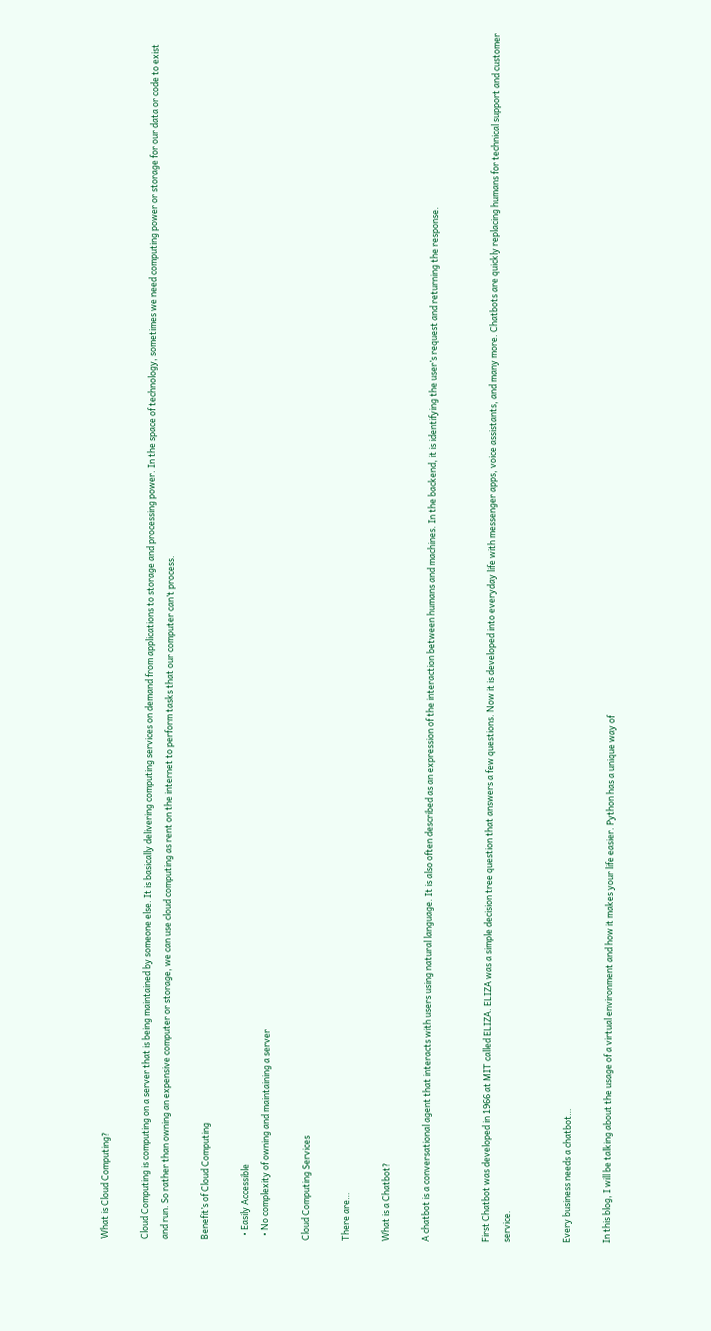What is Cloud Computing?

Cloud Computing is computing on a server that is being maintained by someone else. It is basically delivering computing services on demand from applications to storage and processing power. In the space of technology, sometimes we need computing power or storage for our data or code to exist and run. So rather than owning an expensive computer or storage, we can use cloud computing as rent on the internet to perform tasks that our computer can’t process.

Benefit’s of Cloud Computing

  • Easily Accessible
  • No complexity of owning and maintaining a server

Cloud Computing Services

There are…

What is a Chatbot?

A chatbot is a conversational agent that interacts with users using natural language. It is also often described as an expression of the interaction between humans and machines. In the backend, it is identifying the user’s request and returning the response.


First Chatbot was developed in 1966 at MIT called ELIZA. ELIZA was a simple decision tree question that answers a few questions. Now it is developed into everyday life with messenger apps, voice assistants, and many more. Chatbots are quickly replacing humans for technical support and customer service.


Every business needs a chatbot…

In this blog, I will be talking about the usage of a virtual environment and how it makes your life easier. Python has a unique way of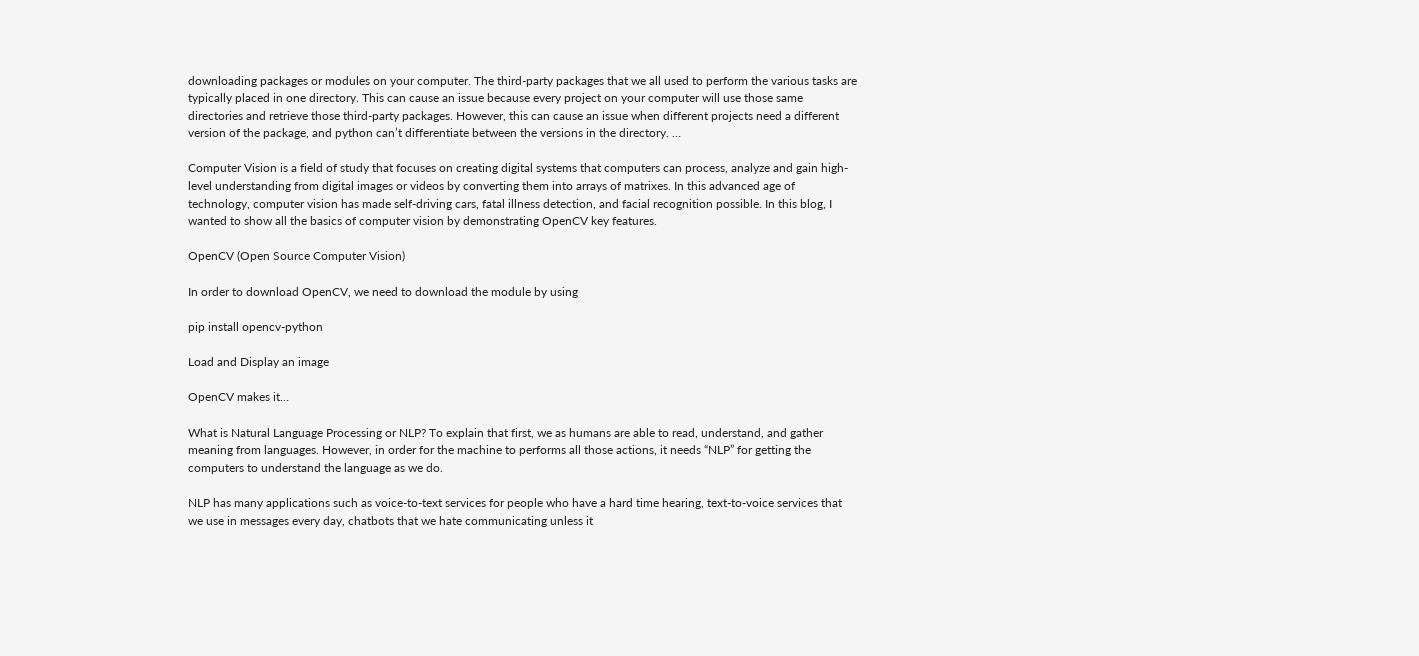downloading packages or modules on your computer. The third-party packages that we all used to perform the various tasks are typically placed in one directory. This can cause an issue because every project on your computer will use those same directories and retrieve those third-party packages. However, this can cause an issue when different projects need a different version of the package, and python can’t differentiate between the versions in the directory. …

Computer Vision is a field of study that focuses on creating digital systems that computers can process, analyze and gain high-level understanding from digital images or videos by converting them into arrays of matrixes. In this advanced age of technology, computer vision has made self-driving cars, fatal illness detection, and facial recognition possible. In this blog, I wanted to show all the basics of computer vision by demonstrating OpenCV key features.

OpenCV (Open Source Computer Vision)

In order to download OpenCV, we need to download the module by using

pip install opencv-python

Load and Display an image

OpenCV makes it…

What is Natural Language Processing or NLP? To explain that first, we as humans are able to read, understand, and gather meaning from languages. However, in order for the machine to performs all those actions, it needs “NLP” for getting the computers to understand the language as we do.

NLP has many applications such as voice-to-text services for people who have a hard time hearing, text-to-voice services that we use in messages every day, chatbots that we hate communicating unless it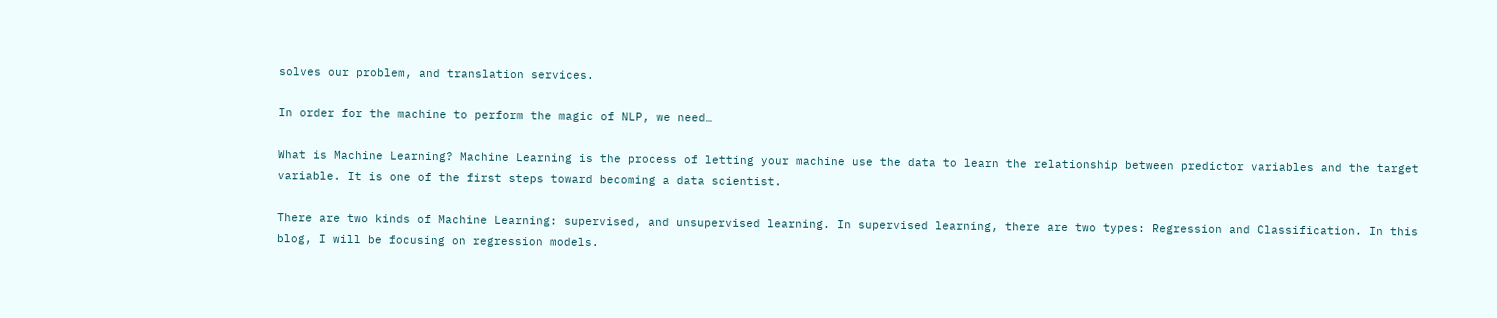solves our problem, and translation services.

In order for the machine to perform the magic of NLP, we need…

What is Machine Learning? Machine Learning is the process of letting your machine use the data to learn the relationship between predictor variables and the target variable. It is one of the first steps toward becoming a data scientist.

There are two kinds of Machine Learning: supervised, and unsupervised learning. In supervised learning, there are two types: Regression and Classification. In this blog, I will be focusing on regression models.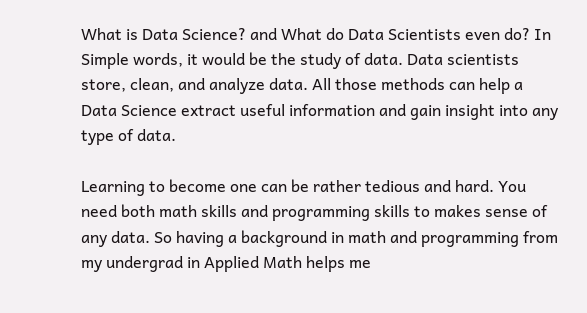What is Data Science? and What do Data Scientists even do? In Simple words, it would be the study of data. Data scientists store, clean, and analyze data. All those methods can help a Data Science extract useful information and gain insight into any type of data.

Learning to become one can be rather tedious and hard. You need both math skills and programming skills to makes sense of any data. So having a background in math and programming from my undergrad in Applied Math helps me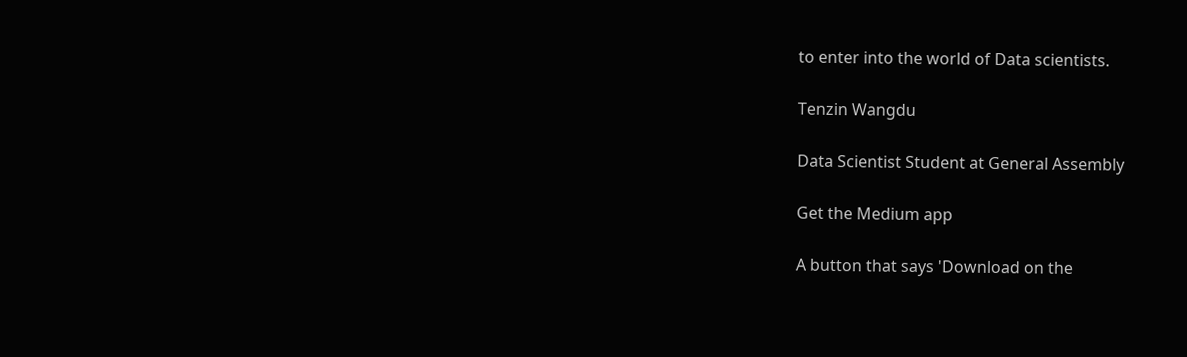to enter into the world of Data scientists.

Tenzin Wangdu

Data Scientist Student at General Assembly

Get the Medium app

A button that says 'Download on the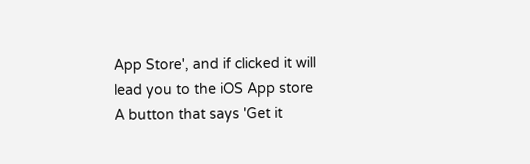App Store', and if clicked it will lead you to the iOS App store
A button that says 'Get it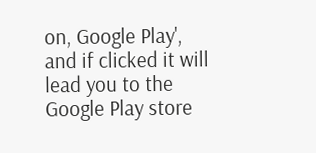on, Google Play', and if clicked it will lead you to the Google Play store